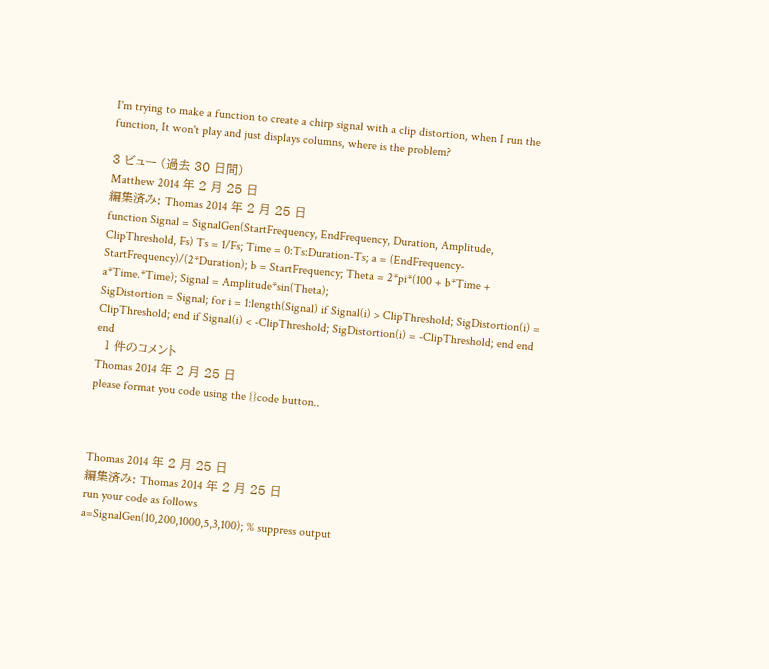I'm trying to make a function to create a chirp signal with a clip distortion, when I run the function, It won't play and just displays columns, where is the problem?

3 ビュー (過去 30 日間)
Matthew 2014 年 2 月 25 日
編集済み: Thomas 2014 年 2 月 25 日
function Signal = SignalGen(StartFrequency, EndFrequency, Duration, Amplitude, ClipThreshold, Fs) Ts = 1/Fs; Time = 0:Ts:Duration-Ts; a = (EndFrequency-StartFrequency)/(2*Duration); b = StartFrequency; Theta = 2*pi*(100 + b*Time + a*Time.*Time); Signal = Amplitude*sin(Theta);
SigDistortion = Signal; for i = 1:length(Signal) if Signal(i) > ClipThreshold; SigDistortion(i) = ClipThreshold; end if Signal(i) < -ClipThreshold; SigDistortion(i) = -ClipThreshold; end end end
  1 件のコメント
Thomas 2014 年 2 月 25 日
please format you code using the {}code button..



Thomas 2014 年 2 月 25 日
編集済み: Thomas 2014 年 2 月 25 日
run your code as follows
a=SignalGen(10,200,1000,5,3,100); % suppress output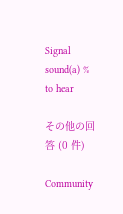Signal
sound(a) % to hear

その他の回答 (0 件)

Community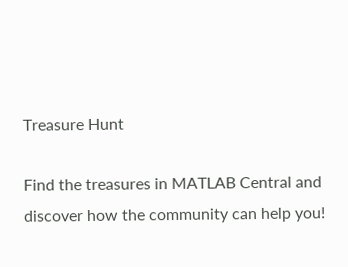Treasure Hunt

Find the treasures in MATLAB Central and discover how the community can help you!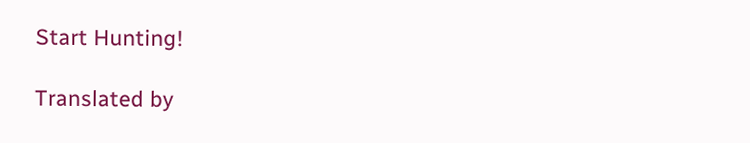Start Hunting!

Translated by